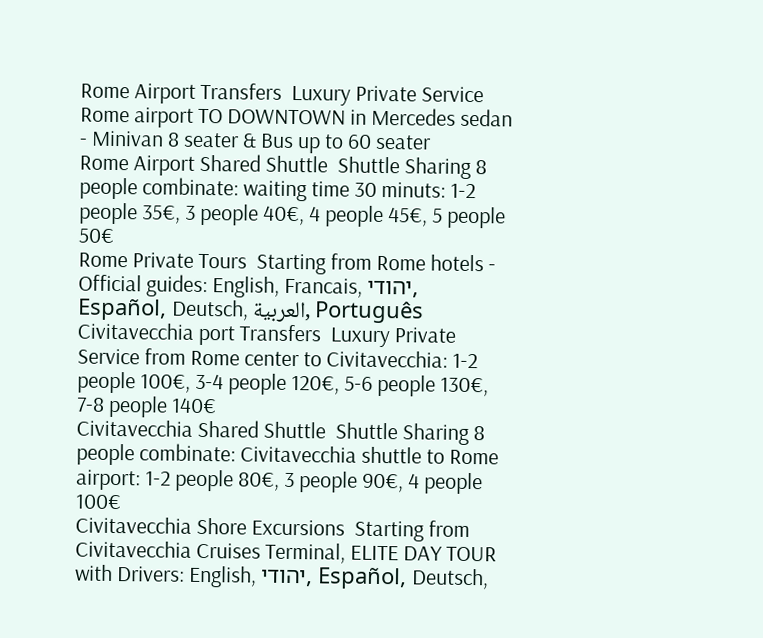Rome Airport Transfers  Luxury Private Service Rome airport TO DOWNTOWN in Mercedes sedan - Minivan 8 seater & Bus up to 60 seater
Rome Airport Shared Shuttle  Shuttle Sharing 8 people combinate: waiting time 30 minuts: 1-2 people 35€, 3 people 40€, 4 people 45€, 5 people 50€
Rome Private Tours  Starting from Rome hotels - Official guides: English, Francais, יהודי, Español, Deutsch, العربية, Português
Civitavecchia port Transfers  Luxury Private Service from Rome center to Civitavecchia: 1-2 people 100€, 3-4 people 120€, 5-6 people 130€, 7-8 people 140€
Civitavecchia Shared Shuttle  Shuttle Sharing 8 people combinate: Civitavecchia shuttle to Rome airport: 1-2 people 80€, 3 people 90€, 4 people 100€
Civitavecchia Shore Excursions  Starting from Civitavecchia Cruises Terminal, ELITE DAY TOUR with Drivers: English, יהודי, Español, Deutsch,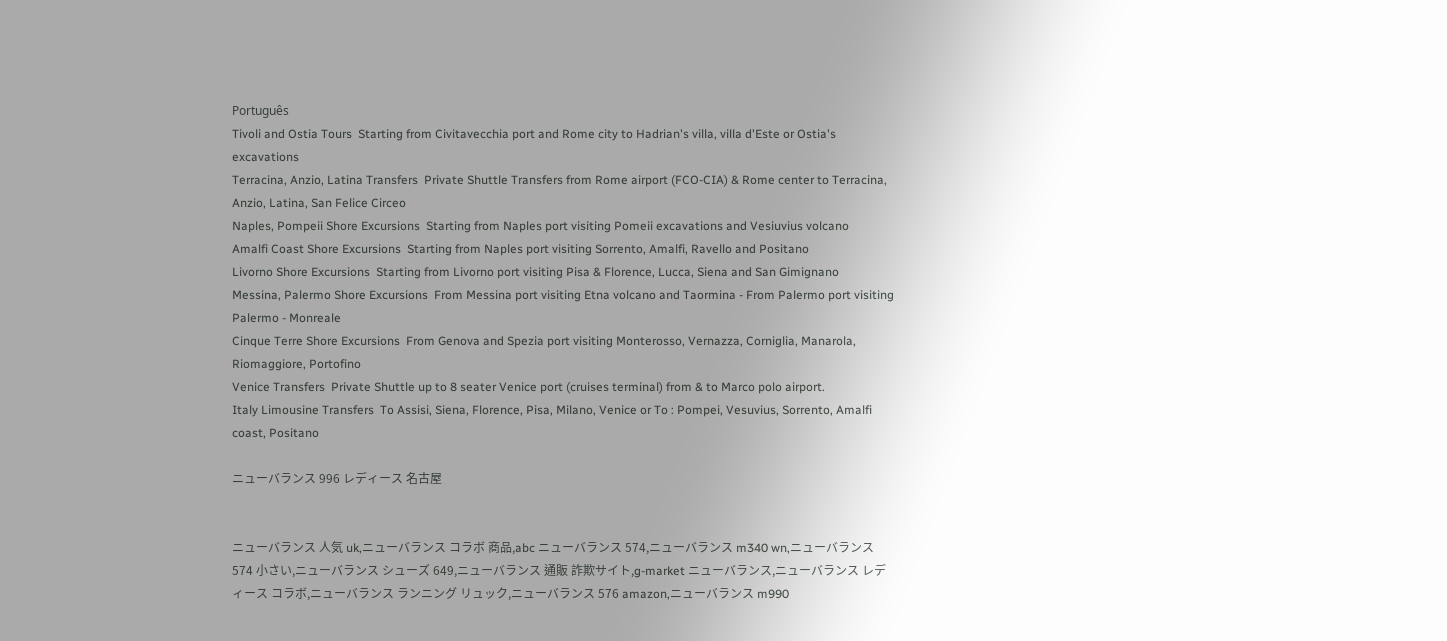Português
Tivoli and Ostia Tours  Starting from Civitavecchia port and Rome city to Hadrian's villa, villa d'Este or Ostia's excavations
Terracina, Anzio, Latina Transfers  Private Shuttle Transfers from Rome airport (FCO-CIA) & Rome center to Terracina, Anzio, Latina, San Felice Circeo
Naples, Pompeii Shore Excursions  Starting from Naples port visiting Pomeii excavations and Vesiuvius volcano
Amalfi Coast Shore Excursions  Starting from Naples port visiting Sorrento, Amalfi, Ravello and Positano
Livorno Shore Excursions  Starting from Livorno port visiting Pisa & Florence, Lucca, Siena and San Gimignano
Messina, Palermo Shore Excursions  From Messina port visiting Etna volcano and Taormina - From Palermo port visiting Palermo - Monreale
Cinque Terre Shore Excursions  From Genova and Spezia port visiting Monterosso, Vernazza, Corniglia, Manarola, Riomaggiore, Portofino
Venice Transfers  Private Shuttle up to 8 seater Venice port (cruises terminal) from & to Marco polo airport.
Italy Limousine Transfers  To Assisi, Siena, Florence, Pisa, Milano, Venice or To : Pompei, Vesuvius, Sorrento, Amalfi coast, Positano

ニューバランス 996 レディース 名古屋


ニューバランス 人気 uk,ニューバランス コラボ 商品,abc ニューバランス 574,ニューバランス m340 wn,ニューバランス 574 小さい,ニューバランス シューズ 649,ニューバランス 通販 詐欺サイト,g-market ニューバランス,ニューバランス レディース コラボ,ニューバランス ランニング リュック,ニューバランス 576 amazon,ニューバランス m990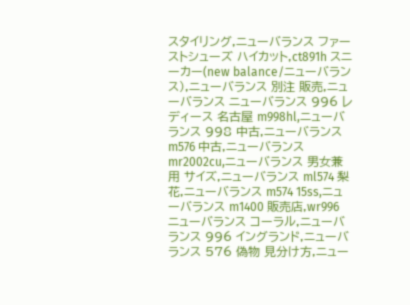スタイリング,ニューバランス ファーストシューズ ハイカット,ct891h スニーカー(new balance/ニューバランス),ニューバランス 別注 販売,ニューバランス ニューバランス 996 レディース 名古屋 m998hl,ニューバランス 998 中古,ニューバランス m576 中古,ニューバランス mr2002cu,ニューバランス 男女兼用 サイズ,ニューバランス ml574 梨花,ニューバランス m574 15ss,ニューバランス m1400 販売店,wr996 ニューバランス コーラル,ニューバランス 996 イングランド,ニューバランス 576 偽物 見分け方,ニュー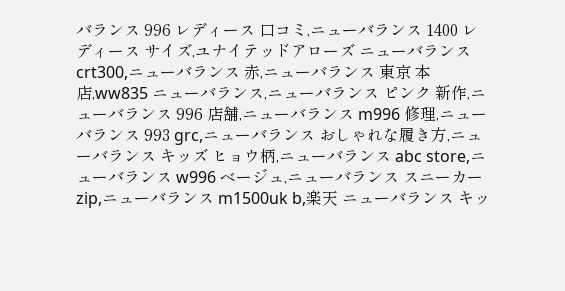バランス 996 レディース 口コミ,ニューバランス 1400 レディース サイズ,ユナイテッドアローズ ニューバランス crt300,ニューバランス 赤,ニューバランス 東京 本店,ww835 ニューバランス,ニューバランス ピンク 新作,ニューバランス 996 店舗,ニューバランス m996 修理,ニューバランス 993 grc,ニューバランス おしゃれな履き方,ニューバランス キッズ ヒョウ柄,ニューバランス abc store,ニューバランス w996 ベージュ,ニューバランス スニーカー zip,ニューバランス m1500uk b,楽天 ニューバランス キッ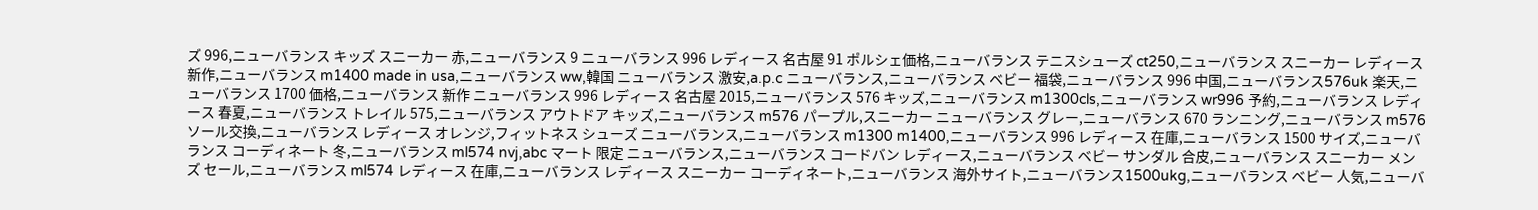ズ 996,ニューバランス キッズ スニーカー 赤,ニューバランス 9 ニューバランス 996 レディース 名古屋 91 ポルシェ価格,ニューバランス テニスシューズ ct250,ニューバランス スニーカー レディース 新作,ニューバランス m1400 made in usa,ニューバランス ww,韓国 ニューバランス 激安,a.p.c ニューバランス,ニューバランス ベビー 福袋,ニューバランス 996 中国,ニューバランス576uk 楽天,ニューバランス 1700 価格,ニューバランス 新作 ニューバランス 996 レディース 名古屋 2015,ニューバランス 576 キッズ,ニューバランス m1300cls,ニューバランス wr996 予約,ニューバランス レディース 春夏,ニューバランス トレイル 575,ニューバランス アウトドア キッズ,ニューバランス m576 パープル,スニーカー ニューバランス グレー,ニューバランス 670 ランニング,ニューバランス m576 ソール交換,ニューバランス レディース オレンジ,フィットネス シューズ ニューバランス,ニューバランス m1300 m1400,ニューバランス 996 レディース 在庫,ニューバランス 1500 サイズ,ニューバランス コーディネート 冬,ニューバランス ml574 nvj,abc マート 限定 ニューバランス,ニューバランス コードバン レディース,ニューバランス ベビー サンダル 合皮,ニューバランス スニーカー メンズ セール,ニューバランス ml574 レディース 在庫,ニューバランス レディース スニーカー コーディネート,ニューバランス 海外サイト,ニューバランス1500ukg,ニューバランス ベビー 人気,ニューバ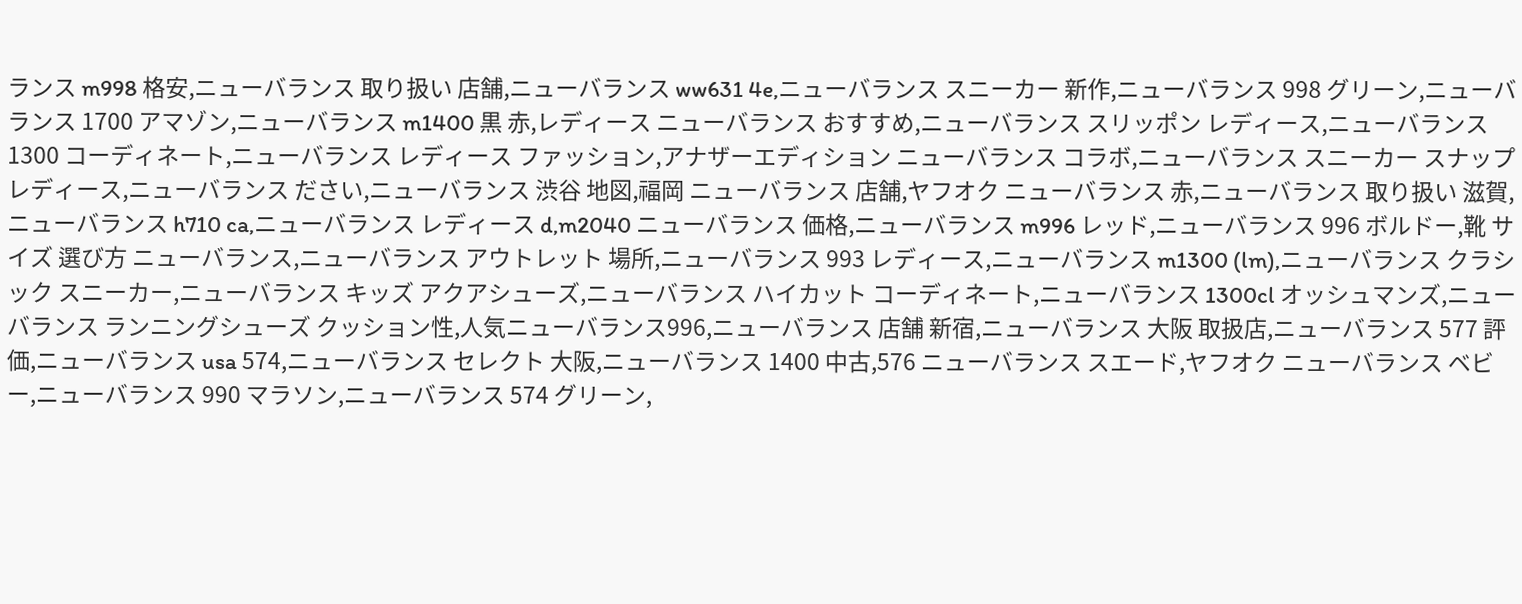ランス m998 格安,ニューバランス 取り扱い 店舗,ニューバランス ww631 4e,ニューバランス スニーカー 新作,ニューバランス 998 グリーン,ニューバランス 1700 アマゾン,ニューバランス m1400 黒 赤,レディース ニューバランス おすすめ,ニューバランス スリッポン レディース,ニューバランス 1300 コーディネート,ニューバランス レディース ファッション,アナザーエディション ニューバランス コラボ,ニューバランス スニーカー スナップ レディース,ニューバランス ださい,ニューバランス 渋谷 地図,福岡 ニューバランス 店舗,ヤフオク ニューバランス 赤,ニューバランス 取り扱い 滋賀,ニューバランス h710 ca,ニューバランス レディース d,m2040 ニューバランス 価格,ニューバランス m996 レッド,ニューバランス 996 ボルドー,靴 サイズ 選び方 ニューバランス,ニューバランス アウトレット 場所,ニューバランス 993 レディース,ニューバランス m1300 (lm),ニューバランス クラシック スニーカー,ニューバランス キッズ アクアシューズ,ニューバランス ハイカット コーディネート,ニューバランス 1300cl オッシュマンズ,ニューバランス ランニングシューズ クッション性,人気ニューバランス996,ニューバランス 店舗 新宿,ニューバランス 大阪 取扱店,ニューバランス 577 評価,ニューバランス usa 574,ニューバランス セレクト 大阪,ニューバランス 1400 中古,576 ニューバランス スエード,ヤフオク ニューバランス ベビー,ニューバランス 990 マラソン,ニューバランス 574 グリーン,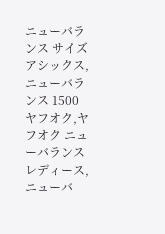ニューバランス サイズ アシックス,ニューバランス 1500 ヤフオク,ヤフオク ニューバランス レディース,ニューバ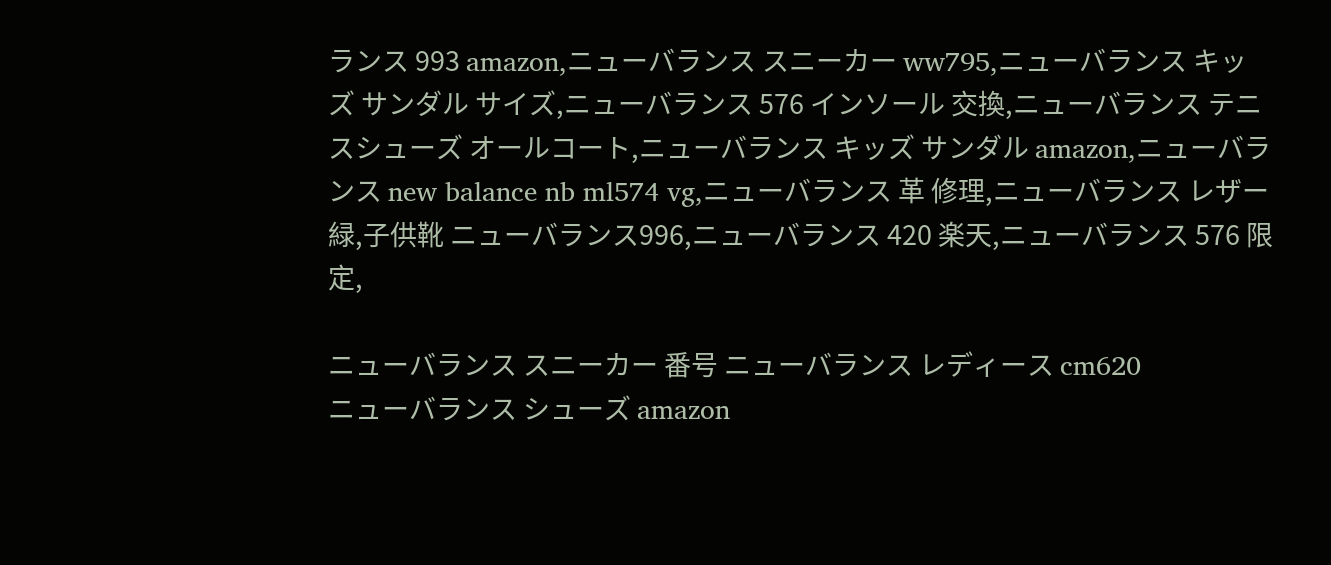ランス 993 amazon,ニューバランス スニーカー ww795,ニューバランス キッズ サンダル サイズ,ニューバランス 576 インソール 交換,ニューバランス テニスシューズ オールコート,ニューバランス キッズ サンダル amazon,ニューバランス new balance nb ml574 vg,ニューバランス 革 修理,ニューバランス レザー 緑,子供靴 ニューバランス996,ニューバランス 420 楽天,ニューバランス 576 限定,

ニューバランス スニーカー 番号 ニューバランス レディース cm620
ニューバランス シューズ amazon